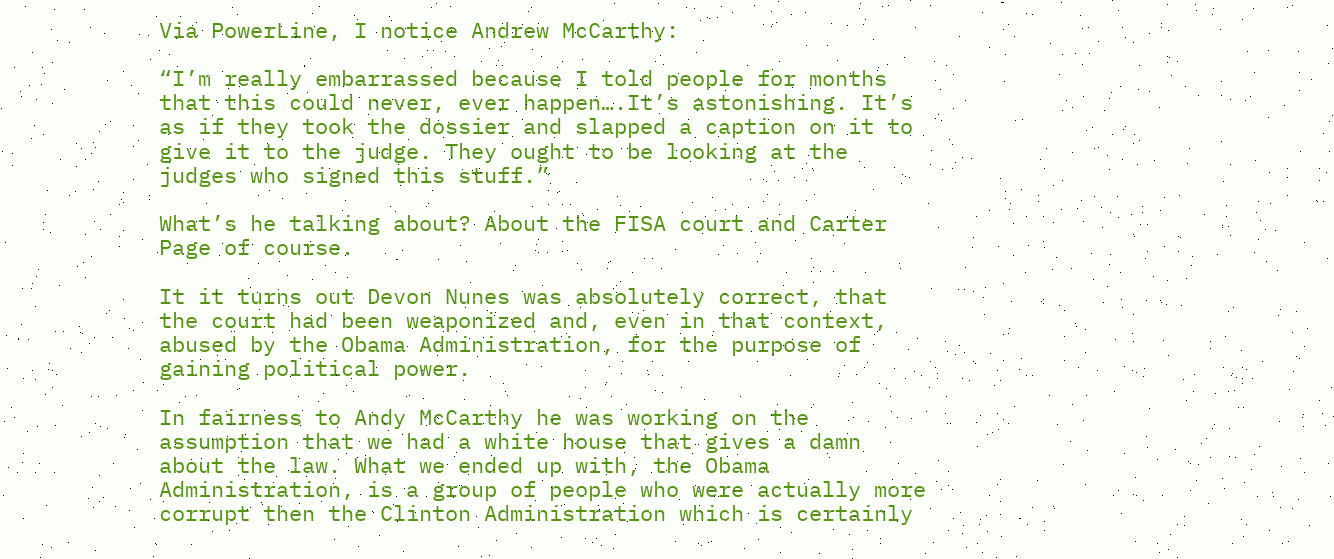Via PowerLine, I notice Andrew McCarthy:

“I’m really embarrassed because I told people for months that this could never, ever happen….It’s astonishing. It’s as if they took the dossier and slapped a caption on it to give it to the judge. They ought to be looking at the judges who signed this stuff.”

What’s he talking about? About the FISA court and Carter Page of course.

It it turns out Devon Nunes was absolutely correct, that the court had been weaponized and, even in that context, abused by the Obama Administration, for the purpose of gaining political power.

In fairness to Andy McCarthy he was working on the assumption that we had a white house that gives a damn about the law. What we ended up with, the Obama Administration, is a group of people who were actually more corrupt then the Clinton Administration which is certainly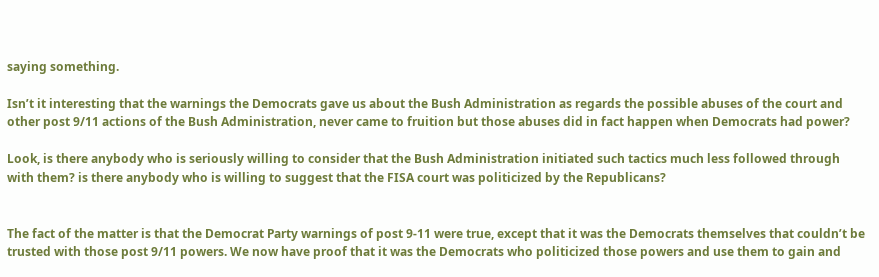saying something.

Isn’t it interesting that the warnings the Democrats gave us about the Bush Administration as regards the possible abuses of the court and other post 9/11 actions of the Bush Administration, never came to fruition but those abuses did in fact happen when Democrats had power?

Look, is there anybody who is seriously willing to consider that the Bush Administration initiated such tactics much less followed through with them? is there anybody who is willing to suggest that the FISA court was politicized by the Republicans?


The fact of the matter is that the Democrat Party warnings of post 9-11 were true, except that it was the Democrats themselves that couldn’t be trusted with those post 9/11 powers. We now have proof that it was the Democrats who politicized those powers and use them to gain and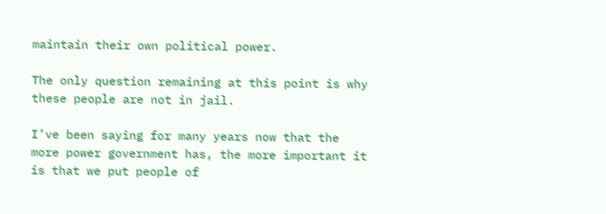maintain their own political power.

The only question remaining at this point is why these people are not in jail.

I’ve been saying for many years now that the more power government has, the more important it is that we put people of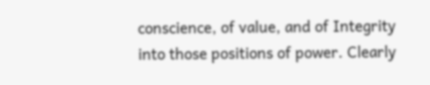conscience, of value, and of Integrity into those positions of power. Clearly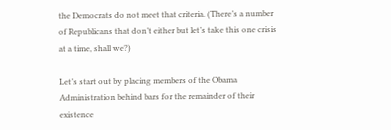the Democrats do not meet that criteria. (There’s a number of Republicans that don’t either but let’s take this one crisis at a time, shall we?)

Let’s start out by placing members of the Obama Administration behind bars for the remainder of their existence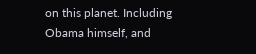on this planet. Including Obama himself, and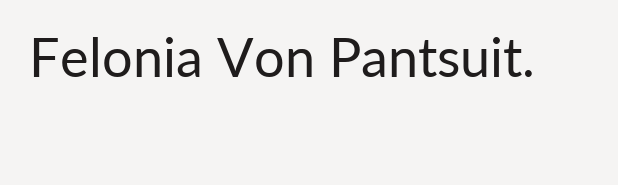Felonia Von Pantsuit.